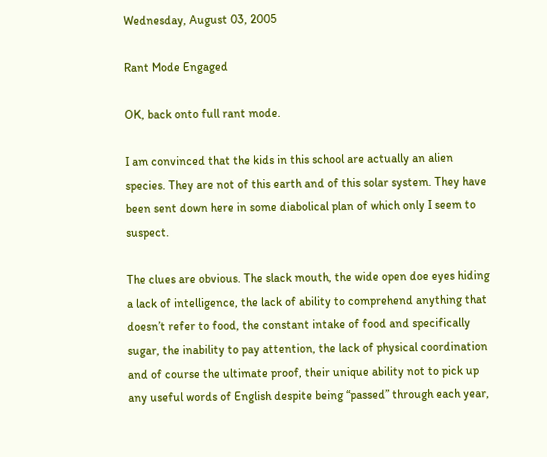Wednesday, August 03, 2005

Rant Mode Engaged

OK, back onto full rant mode.

I am convinced that the kids in this school are actually an alien species. They are not of this earth and of this solar system. They have been sent down here in some diabolical plan of which only I seem to suspect.

The clues are obvious. The slack mouth, the wide open doe eyes hiding a lack of intelligence, the lack of ability to comprehend anything that doesn’t refer to food, the constant intake of food and specifically sugar, the inability to pay attention, the lack of physical coordination and of course the ultimate proof, their unique ability not to pick up any useful words of English despite being “passed” through each year,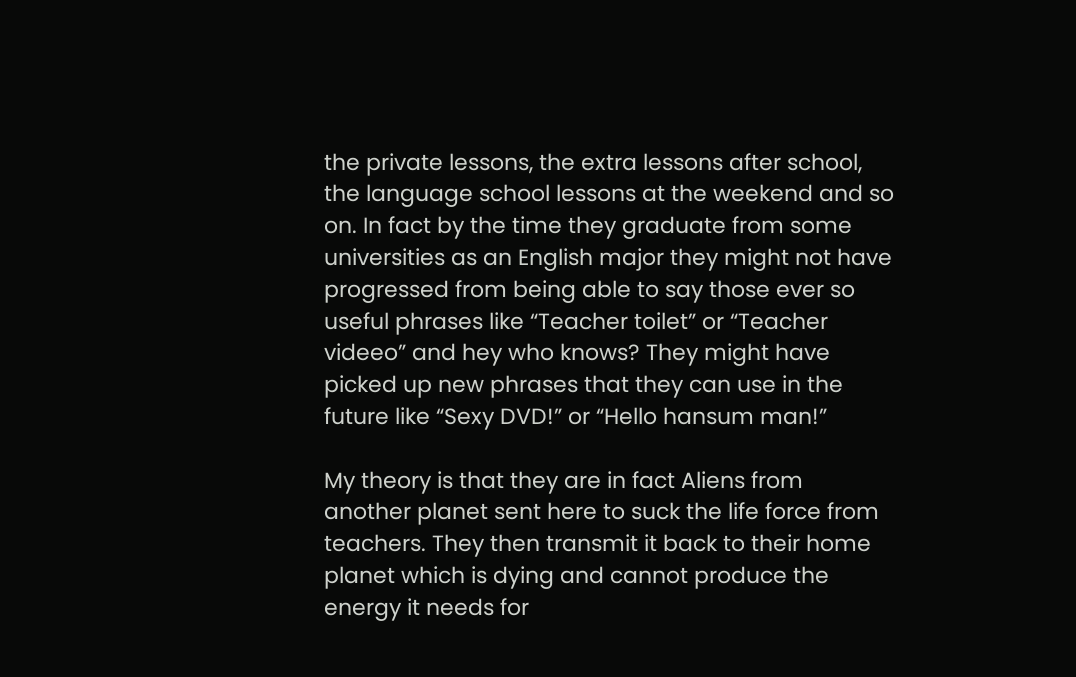the private lessons, the extra lessons after school, the language school lessons at the weekend and so on. In fact by the time they graduate from some universities as an English major they might not have progressed from being able to say those ever so useful phrases like “Teacher toilet” or “Teacher videeo” and hey who knows? They might have picked up new phrases that they can use in the future like “Sexy DVD!” or “Hello hansum man!”

My theory is that they are in fact Aliens from another planet sent here to suck the life force from teachers. They then transmit it back to their home planet which is dying and cannot produce the energy it needs for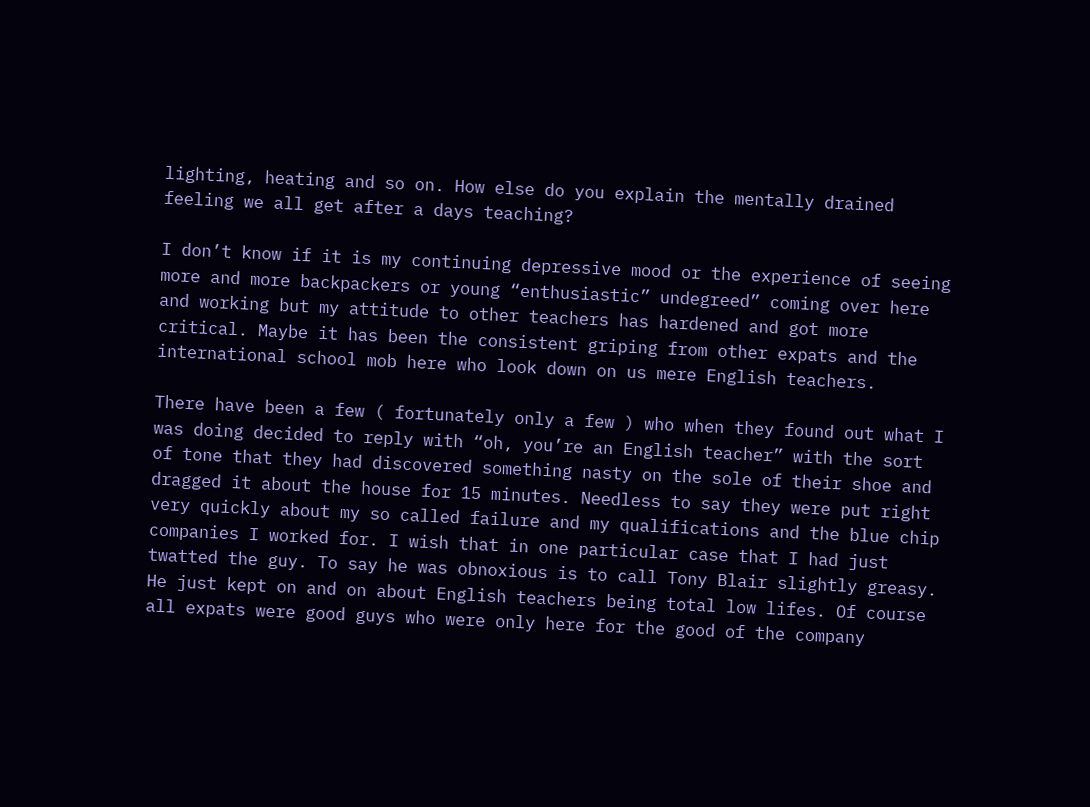lighting, heating and so on. How else do you explain the mentally drained feeling we all get after a days teaching?

I don’t know if it is my continuing depressive mood or the experience of seeing more and more backpackers or young “enthusiastic” undegreed” coming over here and working but my attitude to other teachers has hardened and got more critical. Maybe it has been the consistent griping from other expats and the international school mob here who look down on us mere English teachers.

There have been a few ( fortunately only a few ) who when they found out what I was doing decided to reply with “oh, you’re an English teacher” with the sort of tone that they had discovered something nasty on the sole of their shoe and dragged it about the house for 15 minutes. Needless to say they were put right very quickly about my so called failure and my qualifications and the blue chip companies I worked for. I wish that in one particular case that I had just twatted the guy. To say he was obnoxious is to call Tony Blair slightly greasy. He just kept on and on about English teachers being total low lifes. Of course all expats were good guys who were only here for the good of the company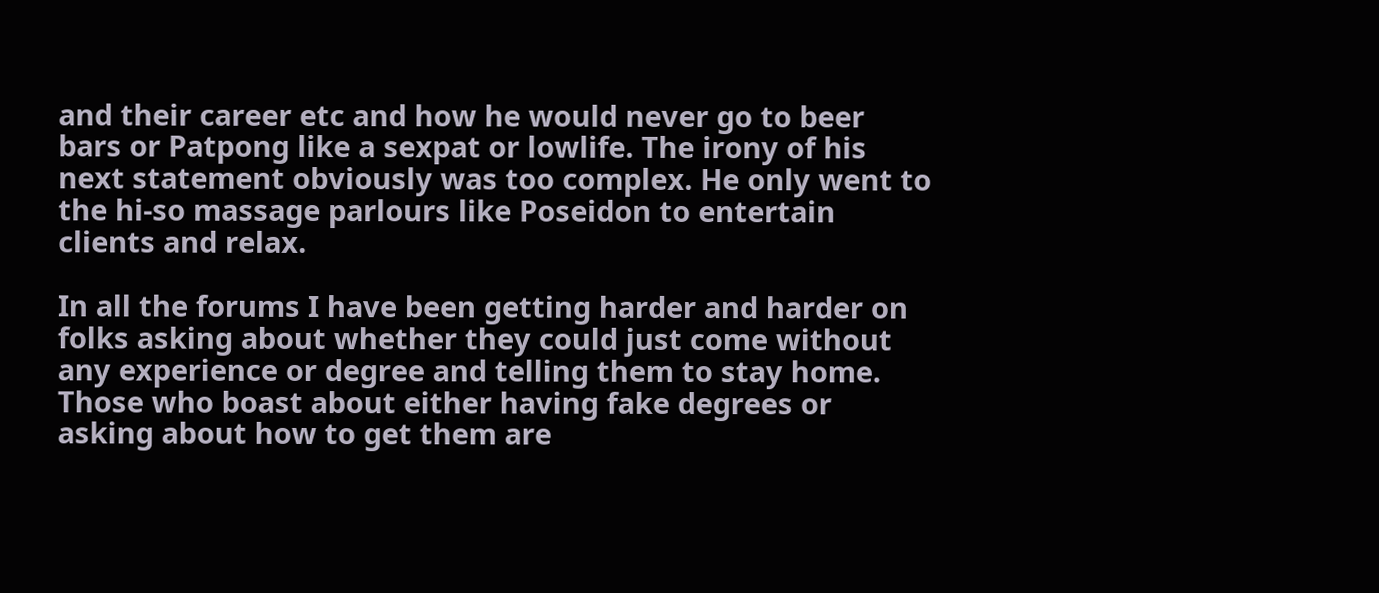and their career etc and how he would never go to beer bars or Patpong like a sexpat or lowlife. The irony of his next statement obviously was too complex. He only went to the hi-so massage parlours like Poseidon to entertain clients and relax.

In all the forums I have been getting harder and harder on folks asking about whether they could just come without any experience or degree and telling them to stay home. Those who boast about either having fake degrees or asking about how to get them are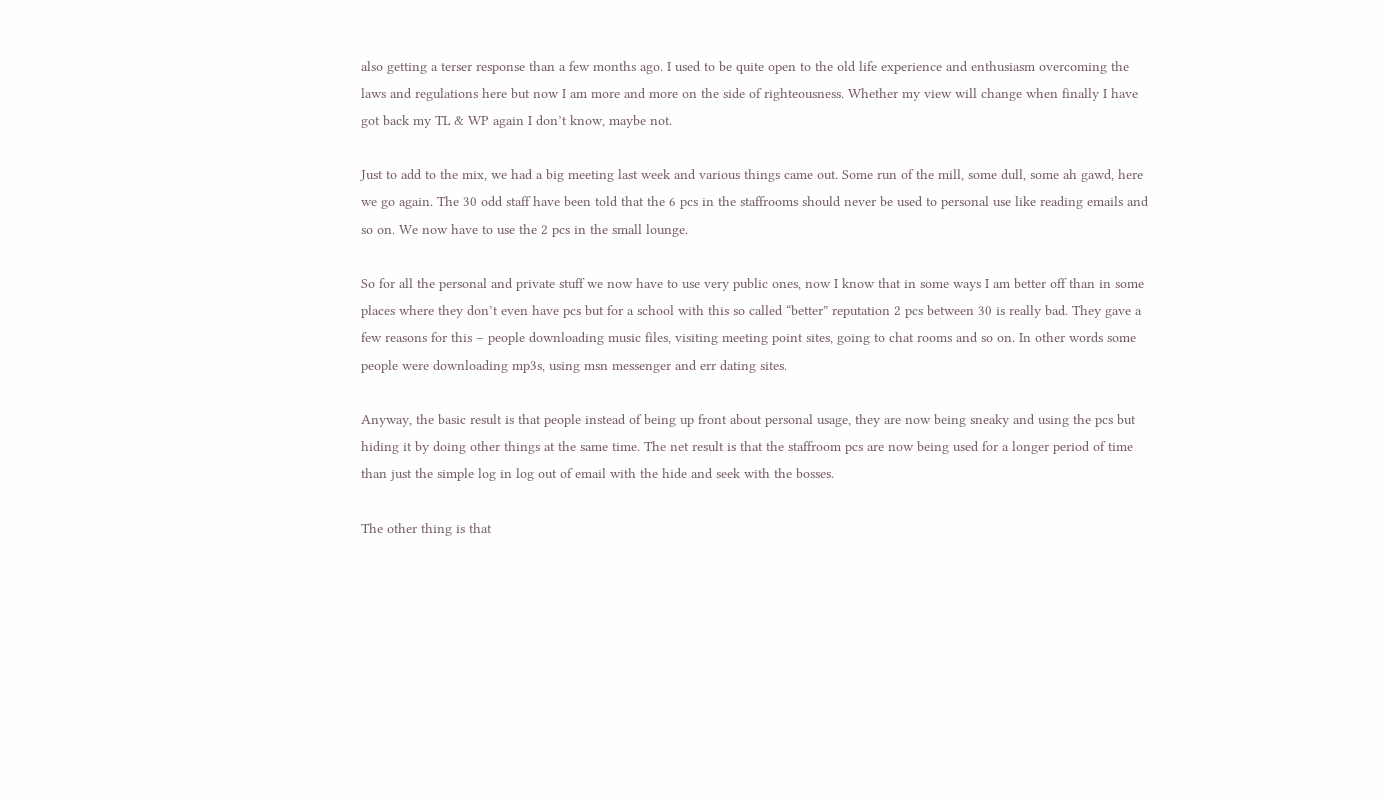also getting a terser response than a few months ago. I used to be quite open to the old life experience and enthusiasm overcoming the laws and regulations here but now I am more and more on the side of righteousness. Whether my view will change when finally I have got back my TL & WP again I don’t know, maybe not.

Just to add to the mix, we had a big meeting last week and various things came out. Some run of the mill, some dull, some ah gawd, here we go again. The 30 odd staff have been told that the 6 pcs in the staffrooms should never be used to personal use like reading emails and so on. We now have to use the 2 pcs in the small lounge.

So for all the personal and private stuff we now have to use very public ones, now I know that in some ways I am better off than in some places where they don’t even have pcs but for a school with this so called “better” reputation 2 pcs between 30 is really bad. They gave a few reasons for this – people downloading music files, visiting meeting point sites, going to chat rooms and so on. In other words some people were downloading mp3s, using msn messenger and err dating sites.

Anyway, the basic result is that people instead of being up front about personal usage, they are now being sneaky and using the pcs but hiding it by doing other things at the same time. The net result is that the staffroom pcs are now being used for a longer period of time than just the simple log in log out of email with the hide and seek with the bosses.

The other thing is that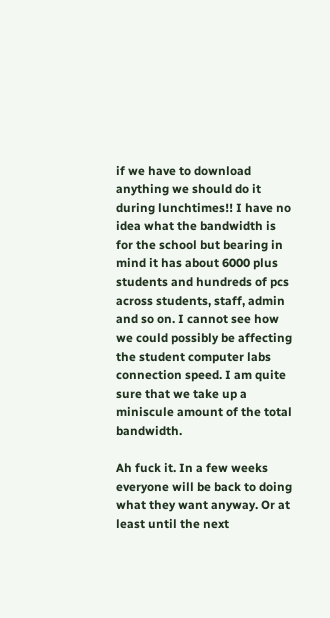if we have to download anything we should do it during lunchtimes!! I have no idea what the bandwidth is for the school but bearing in mind it has about 6000 plus students and hundreds of pcs across students, staff, admin and so on. I cannot see how we could possibly be affecting the student computer labs connection speed. I am quite sure that we take up a miniscule amount of the total bandwidth.

Ah fuck it. In a few weeks everyone will be back to doing what they want anyway. Or at least until the next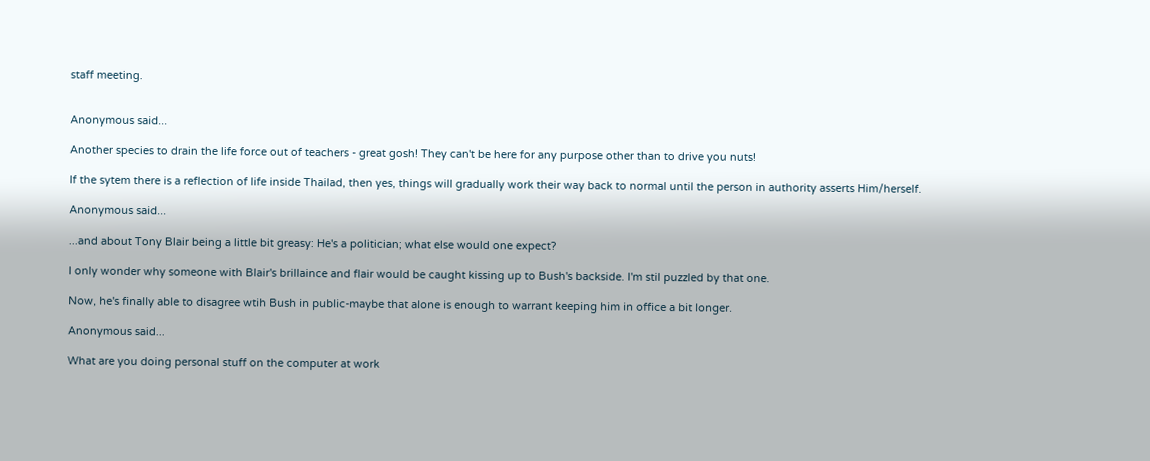staff meeting.


Anonymous said...

Another species to drain the life force out of teachers - great gosh! They can't be here for any purpose other than to drive you nuts!

If the sytem there is a reflection of life inside Thailad, then yes, things will gradually work their way back to normal until the person in authority asserts Him/herself.

Anonymous said...

...and about Tony Blair being a little bit greasy: He's a politician; what else would one expect?

I only wonder why someone with Blair's brillaince and flair would be caught kissing up to Bush's backside. I'm stil puzzled by that one.

Now, he's finally able to disagree wtih Bush in public-maybe that alone is enough to warrant keeping him in office a bit longer.

Anonymous said...

What are you doing personal stuff on the computer at work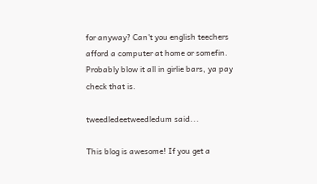for anyway? Can't you english teechers afford a computer at home or somefin. Probably blow it all in girlie bars, ya pay check that is.

tweedledeetweedledum said...

This blog is awesome! If you get a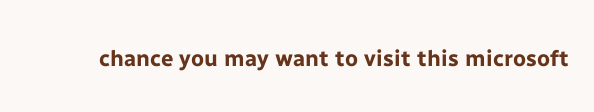chance you may want to visit this microsoft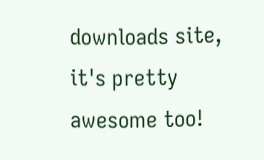downloads site, it's pretty awesome too!